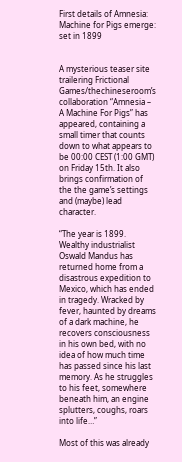First details of Amnesia: Machine for Pigs emerge: set in 1899


A mysterious teaser site trailering Frictional Games/thechineseroom’s collaboration “Amnesia – A Machine For Pigs” has appeared, containing a small timer that counts down to what appears to be 00:00 CEST (1:00 GMT) on Friday 15th. It also brings confirmation of the the game’s settings and (maybe) lead character.

“The year is 1899. Wealthy industrialist Oswald Mandus has returned home from a disastrous expedition to Mexico, which has ended in tragedy. Wracked by fever, haunted by dreams of a dark machine, he recovers consciousness in his own bed, with no idea of how much time has passed since his last memory. As he struggles to his feet, somewhere beneath him, an engine splutters, coughs, roars into life…”

Most of this was already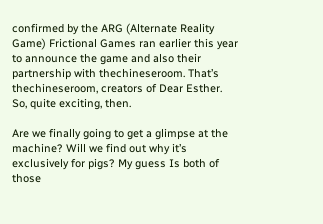confirmed by the ARG (Alternate Reality Game) Frictional Games ran earlier this year to announce the game and also their partnership with thechineseroom. That’s thechineseroom, creators of Dear Esther. So, quite exciting, then.

Are we finally going to get a glimpse at the machine? Will we find out why it’s exclusively for pigs? My guess Is both of those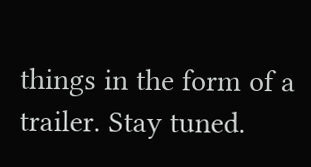things in the form of a trailer. Stay tuned.